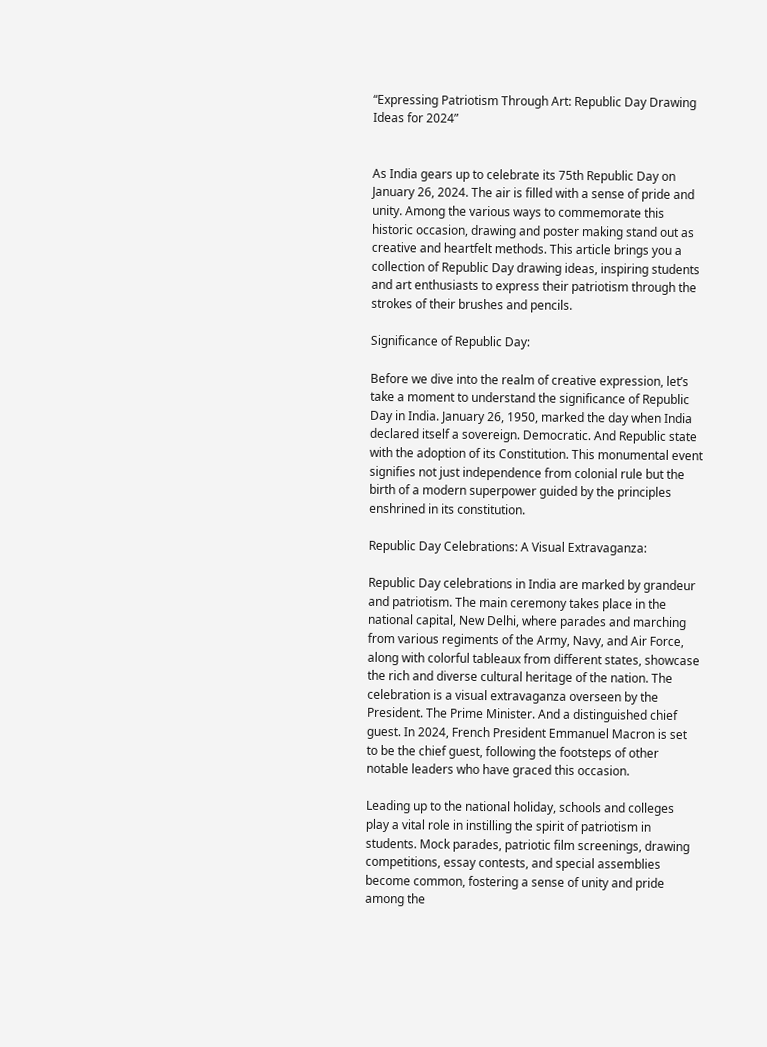“Expressing Patriotism Through Art: Republic Day Drawing Ideas for 2024”


As India gears up to celebrate its 75th Republic Day on January 26, 2024. The air is filled with a sense of pride and unity. Among the various ways to commemorate this historic occasion, drawing and poster making stand out as creative and heartfelt methods. This article brings you a collection of Republic Day drawing ideas, inspiring students and art enthusiasts to express their patriotism through the strokes of their brushes and pencils.

Significance of Republic Day:

Before we dive into the realm of creative expression, let’s take a moment to understand the significance of Republic Day in India. January 26, 1950, marked the day when India declared itself a sovereign. Democratic. And Republic state with the adoption of its Constitution. This monumental event signifies not just independence from colonial rule but the birth of a modern superpower guided by the principles enshrined in its constitution.

Republic Day Celebrations: A Visual Extravaganza:

Republic Day celebrations in India are marked by grandeur and patriotism. The main ceremony takes place in the national capital, New Delhi, where parades and marching from various regiments of the Army, Navy, and Air Force, along with colorful tableaux from different states, showcase the rich and diverse cultural heritage of the nation. The celebration is a visual extravaganza overseen by the President. The Prime Minister. And a distinguished chief guest. In 2024, French President Emmanuel Macron is set to be the chief guest, following the footsteps of other notable leaders who have graced this occasion.

Leading up to the national holiday, schools and colleges play a vital role in instilling the spirit of patriotism in students. Mock parades, patriotic film screenings, drawing competitions, essay contests, and special assemblies become common, fostering a sense of unity and pride among the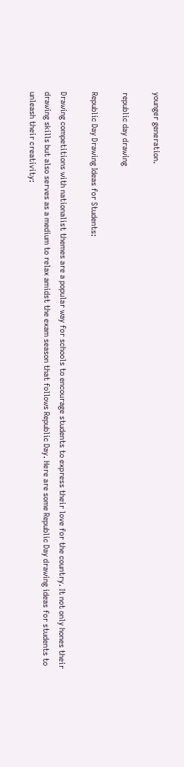younger generation.

republic day drawing

Republic Day Drawing Ideas for Students:

Drawing competitions with nationalist themes are a popular way for schools to encourage students to express their love for the country. It not only hones their drawing skills but also serves as a medium to relax amidst the exam season that follows Republic Day. Here are some Republic Day drawing ideas for students to unleash their creativity: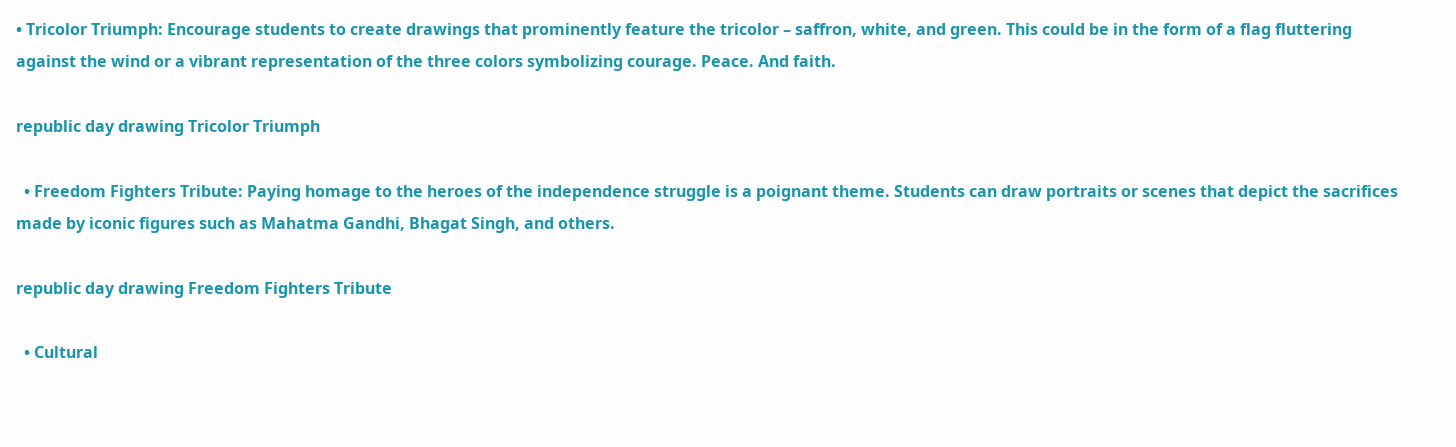• Tricolor Triumph: Encourage students to create drawings that prominently feature the tricolor – saffron, white, and green. This could be in the form of a flag fluttering against the wind or a vibrant representation of the three colors symbolizing courage. Peace. And faith.

republic day drawing Tricolor Triumph

  • Freedom Fighters Tribute: Paying homage to the heroes of the independence struggle is a poignant theme. Students can draw portraits or scenes that depict the sacrifices made by iconic figures such as Mahatma Gandhi, Bhagat Singh, and others.

republic day drawing Freedom Fighters Tribute

  • Cultural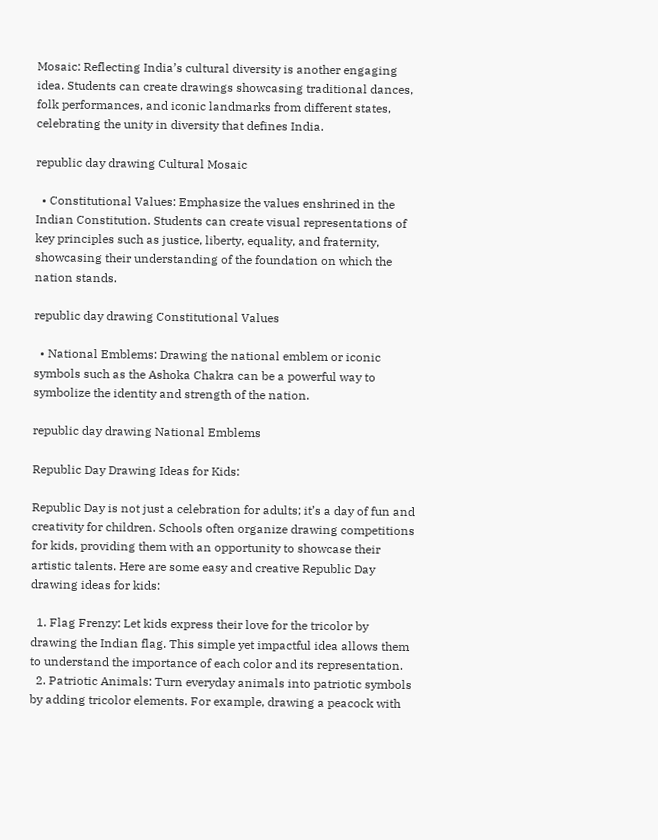Mosaic: Reflecting India’s cultural diversity is another engaging idea. Students can create drawings showcasing traditional dances, folk performances, and iconic landmarks from different states, celebrating the unity in diversity that defines India.

republic day drawing Cultural Mosaic

  • Constitutional Values: Emphasize the values enshrined in the Indian Constitution. Students can create visual representations of key principles such as justice, liberty, equality, and fraternity, showcasing their understanding of the foundation on which the nation stands.

republic day drawing Constitutional Values

  • National Emblems: Drawing the national emblem or iconic symbols such as the Ashoka Chakra can be a powerful way to symbolize the identity and strength of the nation.

republic day drawing National Emblems

Republic Day Drawing Ideas for Kids:

Republic Day is not just a celebration for adults; it’s a day of fun and creativity for children. Schools often organize drawing competitions for kids, providing them with an opportunity to showcase their artistic talents. Here are some easy and creative Republic Day drawing ideas for kids:

  1. Flag Frenzy: Let kids express their love for the tricolor by drawing the Indian flag. This simple yet impactful idea allows them to understand the importance of each color and its representation.
  2. Patriotic Animals: Turn everyday animals into patriotic symbols by adding tricolor elements. For example, drawing a peacock with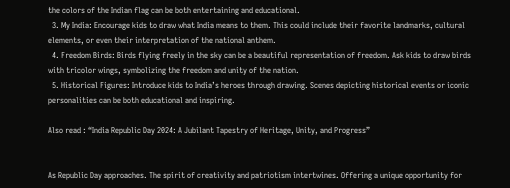the colors of the Indian flag can be both entertaining and educational.
  3. My India: Encourage kids to draw what India means to them. This could include their favorite landmarks, cultural elements, or even their interpretation of the national anthem.
  4. Freedom Birds: Birds flying freely in the sky can be a beautiful representation of freedom. Ask kids to draw birds with tricolor wings, symbolizing the freedom and unity of the nation.
  5. Historical Figures: Introduce kids to India’s heroes through drawing. Scenes depicting historical events or iconic personalities can be both educational and inspiring.

Also read : “India Republic Day 2024: A Jubilant Tapestry of Heritage, Unity, and Progress”


As Republic Day approaches. The spirit of creativity and patriotism intertwines. Offering a unique opportunity for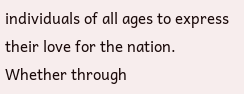individuals of all ages to express their love for the nation. Whether through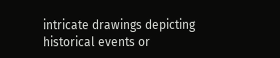intricate drawings depicting historical events or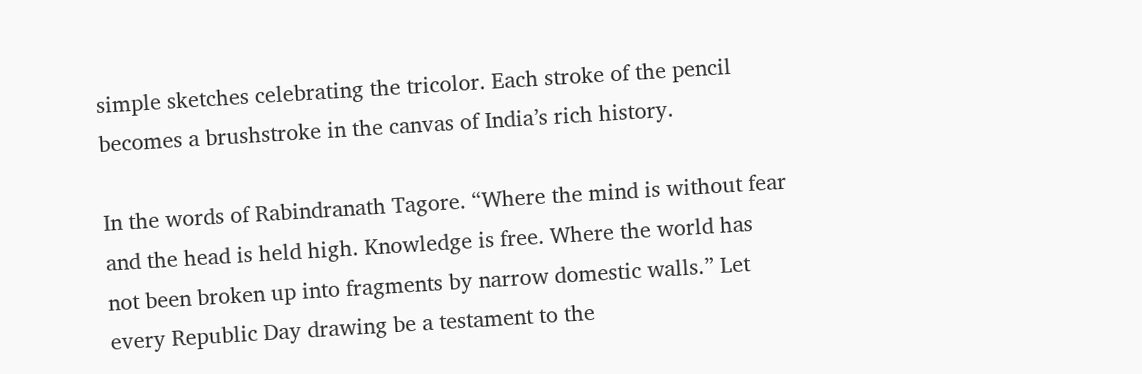simple sketches celebrating the tricolor. Each stroke of the pencil becomes a brushstroke in the canvas of India’s rich history.

In the words of Rabindranath Tagore. “Where the mind is without fear and the head is held high. Knowledge is free. Where the world has not been broken up into fragments by narrow domestic walls.” Let every Republic Day drawing be a testament to the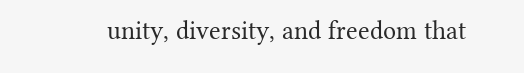unity, diversity, and freedom that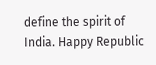define the spirit of India. Happy Republic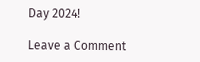Day 2024!

Leave a Comment